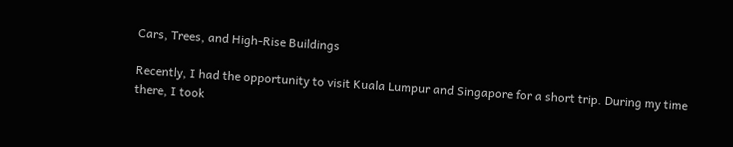Cars, Trees, and High-Rise Buildings

Recently, I had the opportunity to visit Kuala Lumpur and Singapore for a short trip. During my time there, I took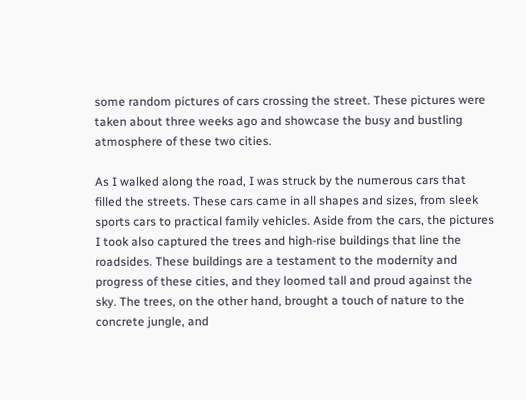some random pictures of cars crossing the street. These pictures were taken about three weeks ago and showcase the busy and bustling atmosphere of these two cities.

As I walked along the road, I was struck by the numerous cars that filled the streets. These cars came in all shapes and sizes, from sleek sports cars to practical family vehicles. Aside from the cars, the pictures I took also captured the trees and high-rise buildings that line the roadsides. These buildings are a testament to the modernity and progress of these cities, and they loomed tall and proud against the sky. The trees, on the other hand, brought a touch of nature to the concrete jungle, and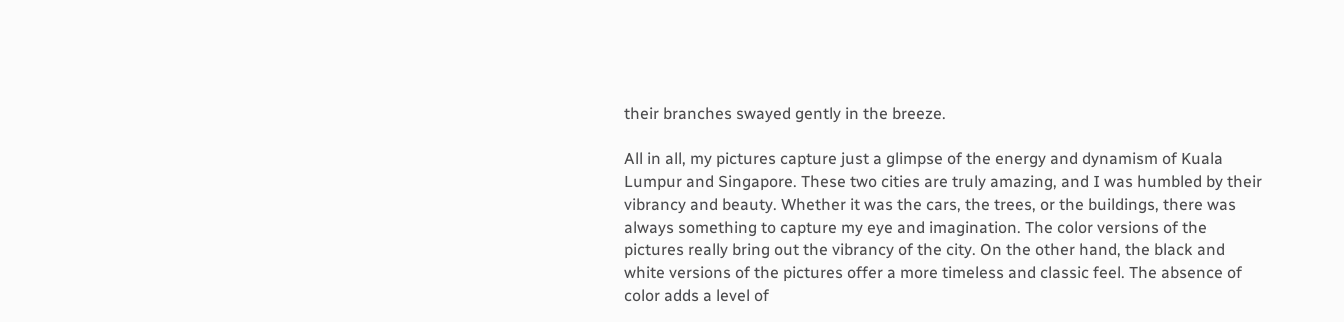their branches swayed gently in the breeze.

All in all, my pictures capture just a glimpse of the energy and dynamism of Kuala Lumpur and Singapore. These two cities are truly amazing, and I was humbled by their vibrancy and beauty. Whether it was the cars, the trees, or the buildings, there was always something to capture my eye and imagination. The color versions of the pictures really bring out the vibrancy of the city. On the other hand, the black and white versions of the pictures offer a more timeless and classic feel. The absence of color adds a level of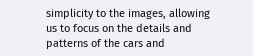simplicity to the images, allowing us to focus on the details and patterns of the cars and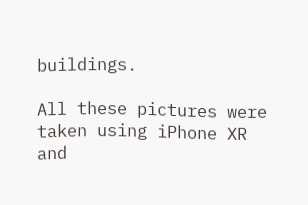buildings.

All these pictures were taken using iPhone XR
and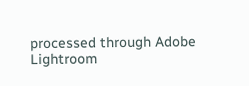processed through Adobe Lightroom